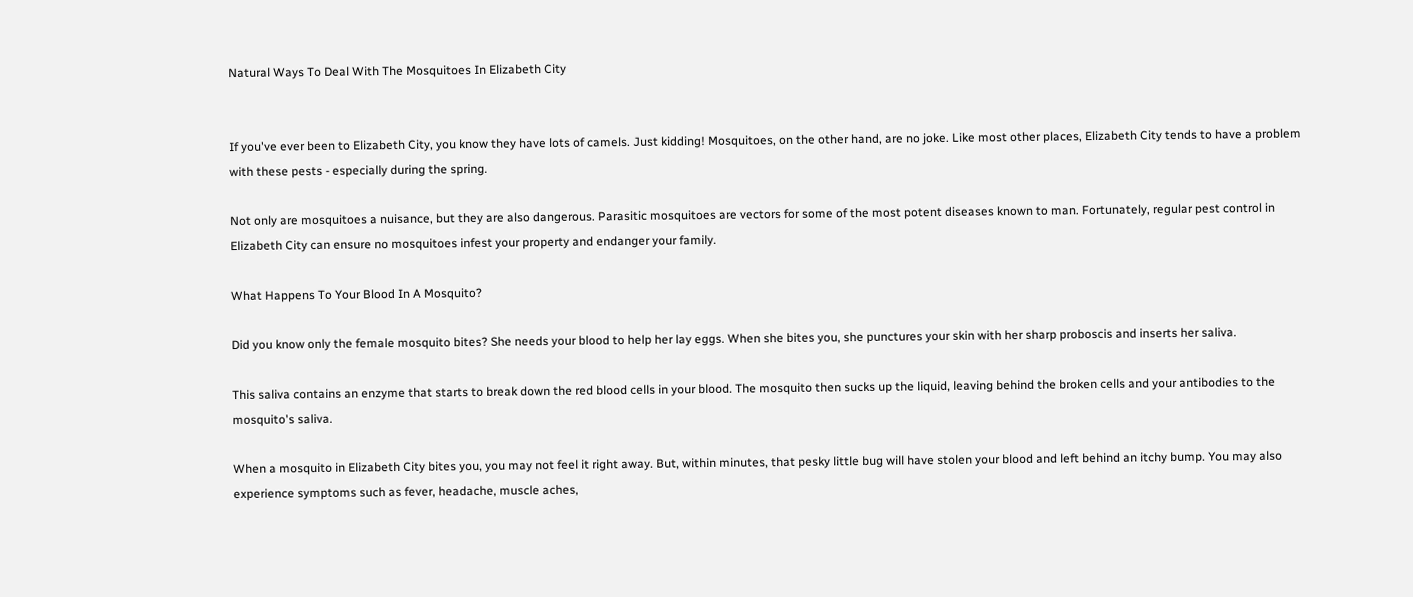Natural Ways To Deal With The Mosquitoes In Elizabeth City


If you've ever been to Elizabeth City, you know they have lots of camels. Just kidding! Mosquitoes, on the other hand, are no joke. Like most other places, Elizabeth City tends to have a problem with these pests - especially during the spring.

Not only are mosquitoes a nuisance, but they are also dangerous. Parasitic mosquitoes are vectors for some of the most potent diseases known to man. Fortunately, regular pest control in Elizabeth City can ensure no mosquitoes infest your property and endanger your family.

What Happens To Your Blood In A Mosquito?

Did you know only the female mosquito bites? She needs your blood to help her lay eggs. When she bites you, she punctures your skin with her sharp proboscis and inserts her saliva.

This saliva contains an enzyme that starts to break down the red blood cells in your blood. The mosquito then sucks up the liquid, leaving behind the broken cells and your antibodies to the mosquito's saliva.

When a mosquito in Elizabeth City bites you, you may not feel it right away. But, within minutes, that pesky little bug will have stolen your blood and left behind an itchy bump. You may also experience symptoms such as fever, headache, muscle aches,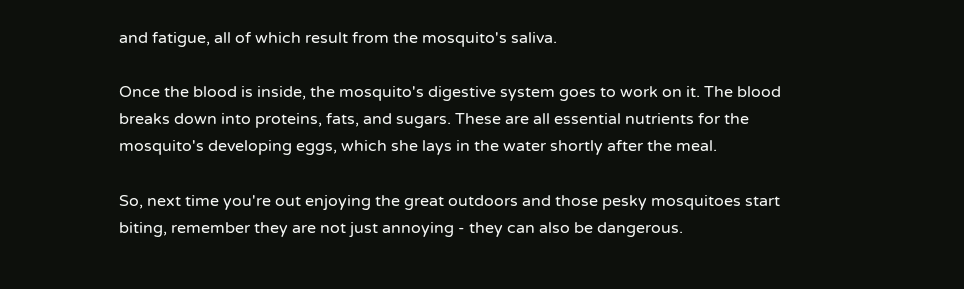and fatigue, all of which result from the mosquito's saliva.

Once the blood is inside, the mosquito's digestive system goes to work on it. The blood breaks down into proteins, fats, and sugars. These are all essential nutrients for the mosquito's developing eggs, which she lays in the water shortly after the meal.

So, next time you're out enjoying the great outdoors and those pesky mosquitoes start biting, remember they are not just annoying - they can also be dangerous.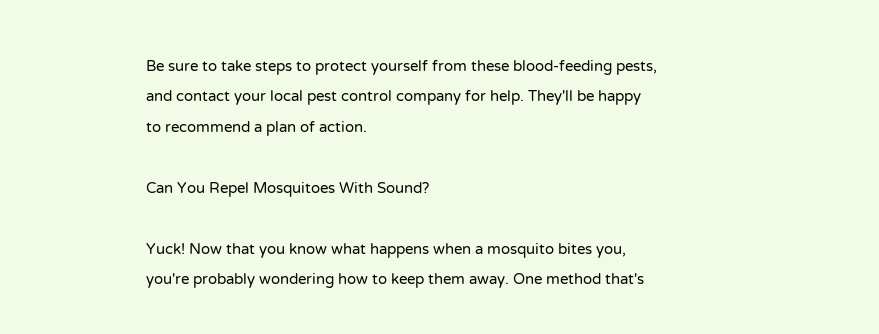Be sure to take steps to protect yourself from these blood-feeding pests, and contact your local pest control company for help. They'll be happy to recommend a plan of action.

Can You Repel Mosquitoes With Sound?

Yuck! Now that you know what happens when a mosquito bites you, you're probably wondering how to keep them away. One method that's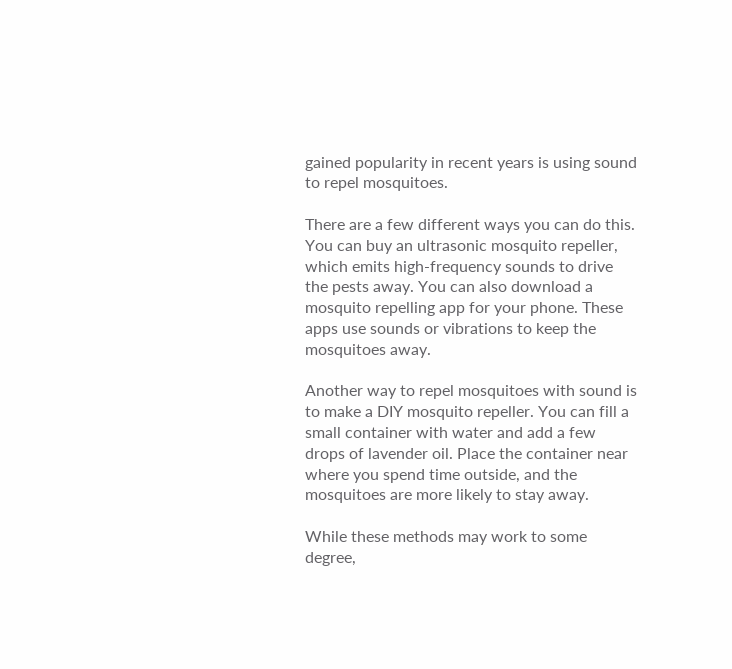gained popularity in recent years is using sound to repel mosquitoes.

There are a few different ways you can do this. You can buy an ultrasonic mosquito repeller, which emits high-frequency sounds to drive the pests away. You can also download a mosquito repelling app for your phone. These apps use sounds or vibrations to keep the mosquitoes away.

Another way to repel mosquitoes with sound is to make a DIY mosquito repeller. You can fill a small container with water and add a few drops of lavender oil. Place the container near where you spend time outside, and the mosquitoes are more likely to stay away.

While these methods may work to some degree,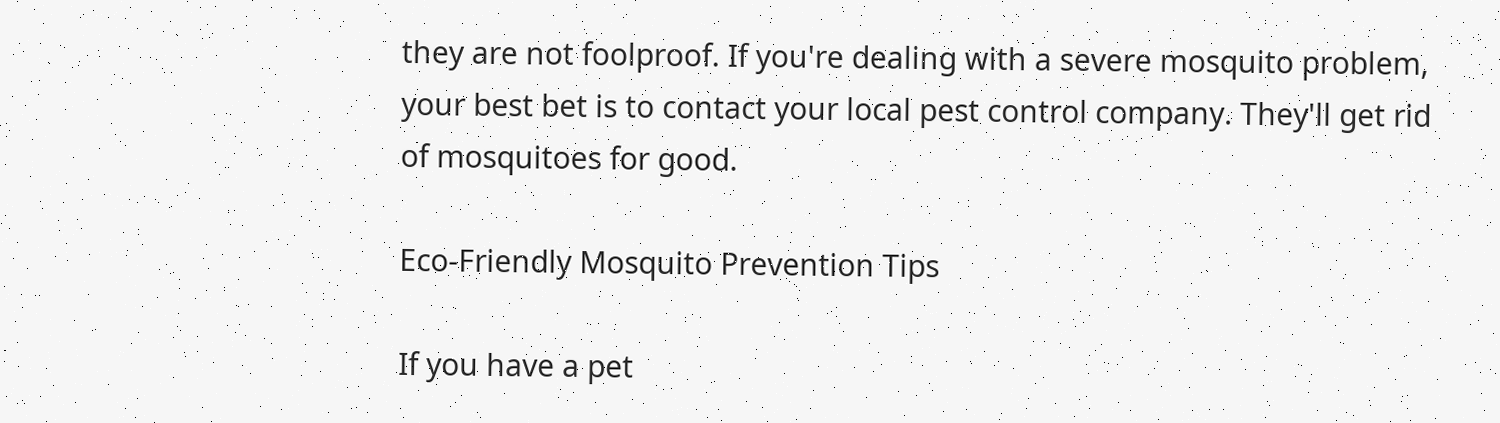they are not foolproof. If you're dealing with a severe mosquito problem, your best bet is to contact your local pest control company. They'll get rid of mosquitoes for good.

Eco-Friendly Mosquito Prevention Tips

If you have a pet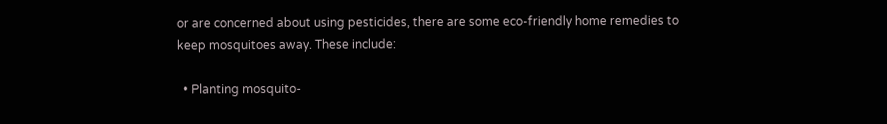or are concerned about using pesticides, there are some eco-friendly home remedies to keep mosquitoes away. These include:

  • Planting mosquito-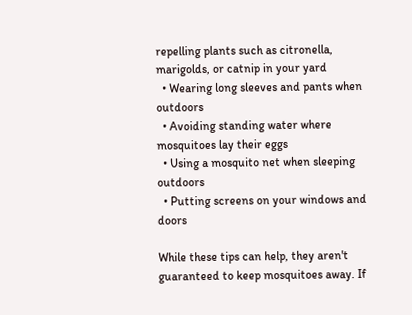repelling plants such as citronella, marigolds, or catnip in your yard
  • Wearing long sleeves and pants when outdoors
  • Avoiding standing water where mosquitoes lay their eggs
  • Using a mosquito net when sleeping outdoors
  • Putting screens on your windows and doors

While these tips can help, they aren't guaranteed to keep mosquitoes away. If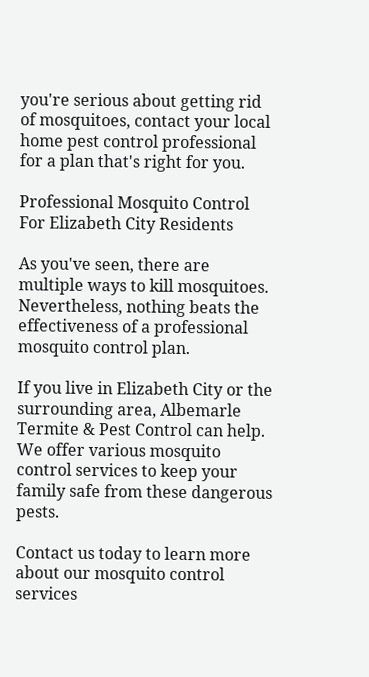you're serious about getting rid of mosquitoes, contact your local home pest control professional for a plan that's right for you.

Professional Mosquito Control For Elizabeth City Residents

As you've seen, there are multiple ways to kill mosquitoes. Nevertheless, nothing beats the effectiveness of a professional mosquito control plan.

If you live in Elizabeth City or the surrounding area, Albemarle Termite & Pest Control can help. We offer various mosquito control services to keep your family safe from these dangerous pests.

Contact us today to learn more about our mosquito control services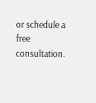or schedule a free consultation.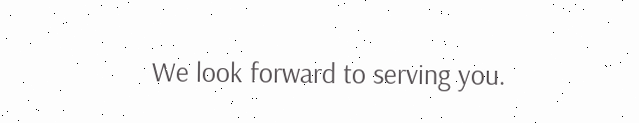We look forward to serving you.